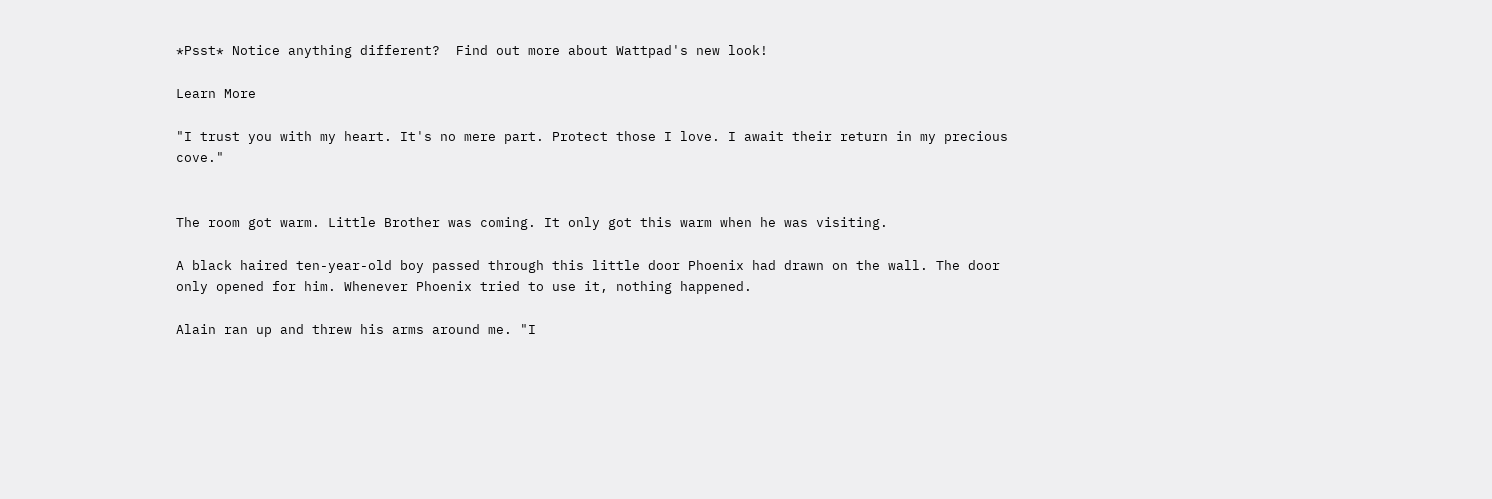*Psst* Notice anything different?  Find out more about Wattpad's new look!

Learn More

"I trust you with my heart. It's no mere part. Protect those I love. I await their return in my precious cove."


The room got warm. Little Brother was coming. It only got this warm when he was visiting.

A black haired ten-year-old boy passed through this little door Phoenix had drawn on the wall. The door only opened for him. Whenever Phoenix tried to use it, nothing happened.

Alain ran up and threw his arms around me. "I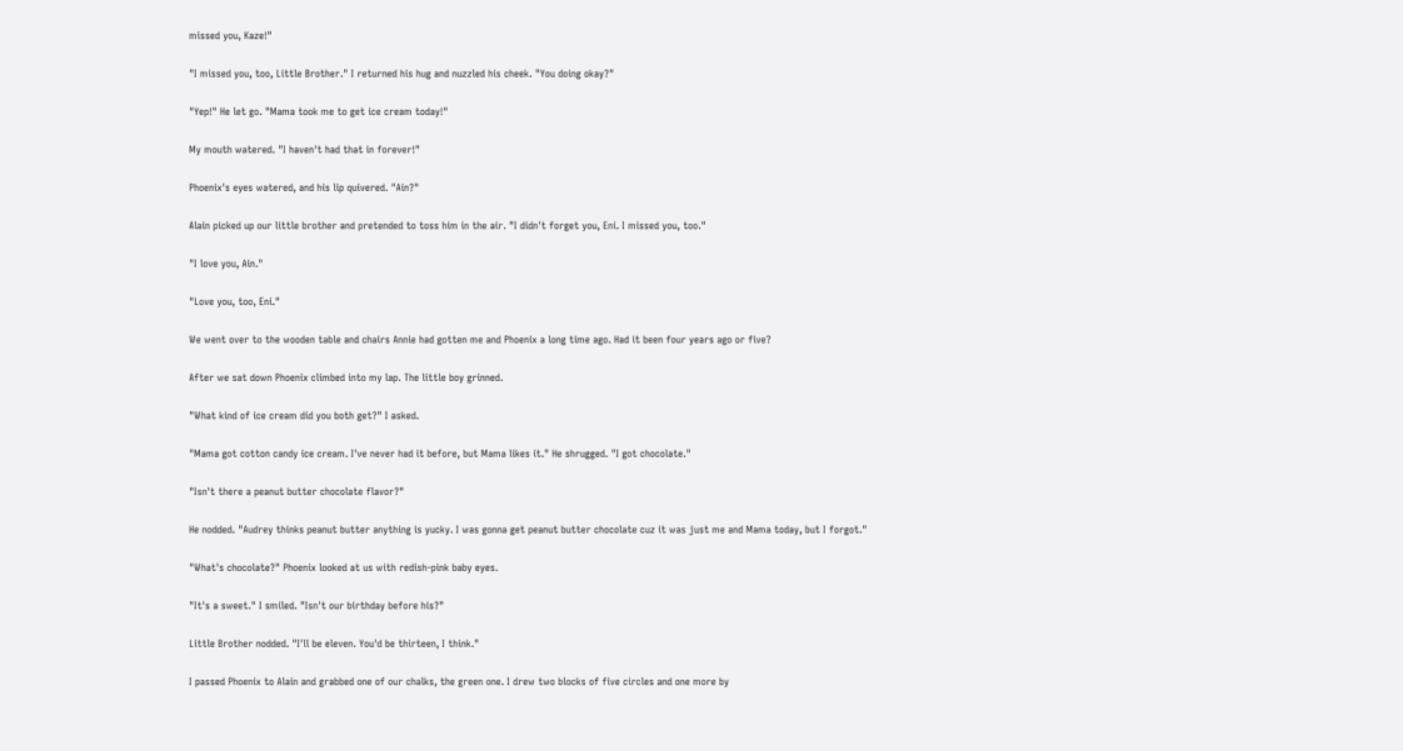missed you, Kaze!"

"I missed you, too, Little Brother." I returned his hug and nuzzled his cheek. "You doing okay?"

"Yep!" He let go. "Mama took me to get ice cream today!"

My mouth watered. "I haven't had that in forever!"

Phoenix's eyes watered, and his lip quivered. "Ain?"

Alain picked up our little brother and pretended to toss him in the air. "I didn't forget you, Eni. I missed you, too."

"I love you, Ain."

"Love you, too, Eni."

We went over to the wooden table and chairs Annie had gotten me and Phoenix a long time ago. Had it been four years ago or five?

After we sat down Phoenix climbed into my lap. The little boy grinned.

"What kind of ice cream did you both get?" I asked.

"Mama got cotton candy ice cream. I've never had it before, but Mama likes it." He shrugged. "I got chocolate."

"Isn't there a peanut butter chocolate flavor?"

He nodded. "Audrey thinks peanut butter anything is yucky. I was gonna get peanut butter chocolate cuz it was just me and Mama today, but I forgot."

"What's chocolate?" Phoenix looked at us with redish-pink baby eyes.

"It's a sweet." I smiled. "Isn't our birthday before his?"

Little Brother nodded. "I'll be eleven. You'd be thirteen, I think."

I passed Phoenix to Alain and grabbed one of our chalks, the green one. I drew two blocks of five circles and one more by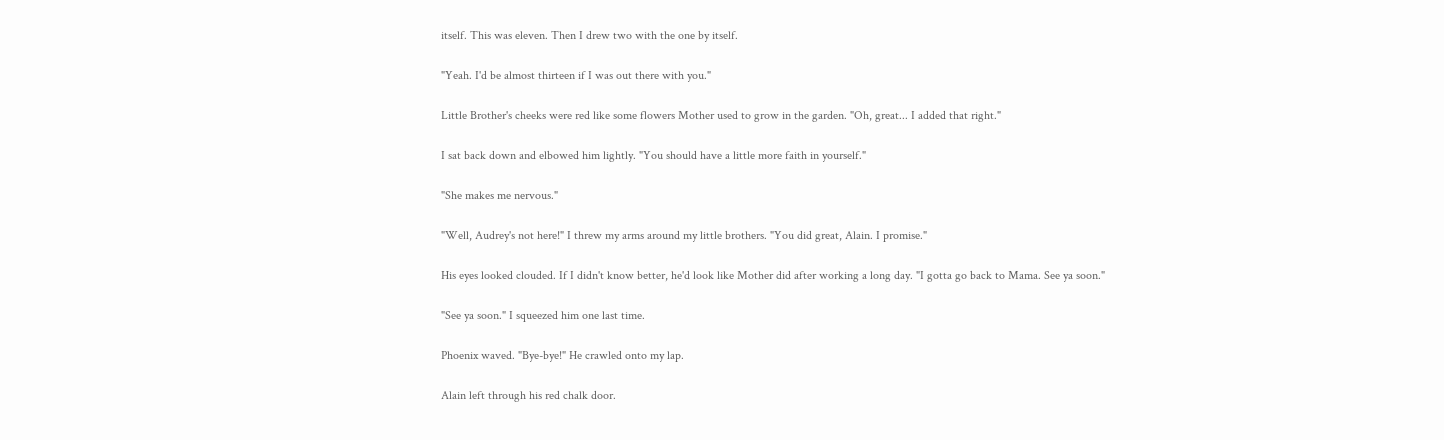itself. This was eleven. Then I drew two with the one by itself.

"Yeah. I'd be almost thirteen if I was out there with you."

Little Brother's cheeks were red like some flowers Mother used to grow in the garden. "Oh, great... I added that right."

I sat back down and elbowed him lightly. "You should have a little more faith in yourself."

"She makes me nervous."

"Well, Audrey's not here!" I threw my arms around my little brothers. "You did great, Alain. I promise."

His eyes looked clouded. If I didn't know better, he'd look like Mother did after working a long day. "I gotta go back to Mama. See ya soon."

"See ya soon." I squeezed him one last time.

Phoenix waved. "Bye-bye!" He crawled onto my lap.

Alain left through his red chalk door.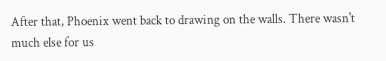After that, Phoenix went back to drawing on the walls. There wasn't much else for us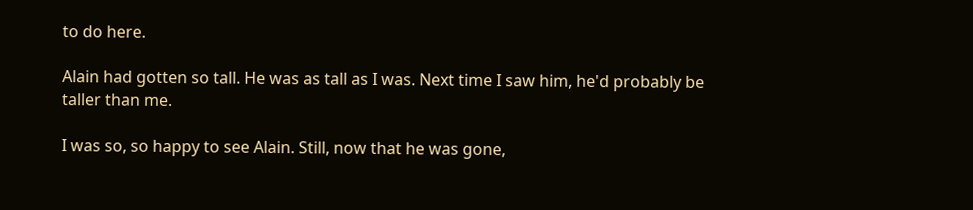to do here.

Alain had gotten so tall. He was as tall as I was. Next time I saw him, he'd probably be taller than me.

I was so, so happy to see Alain. Still, now that he was gone,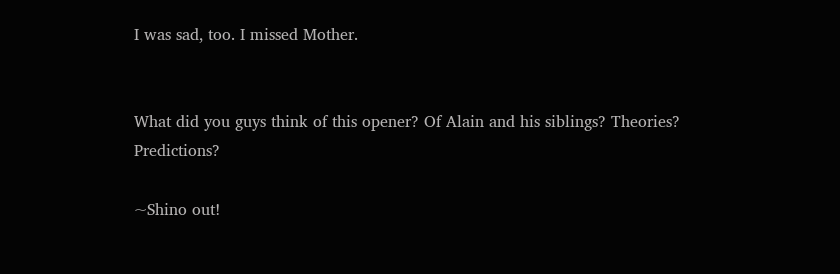I was sad, too. I missed Mother.


What did you guys think of this opener? Of Alain and his siblings? Theories? Predictions?

~Shino out!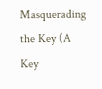Masquerading the Key (A Key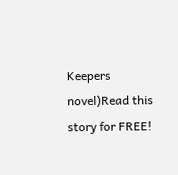Keepers novel)Read this story for FREE!